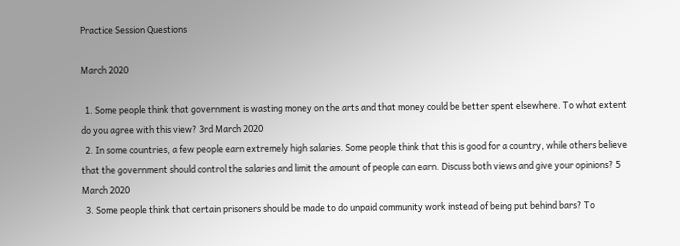Practice Session Questions

March 2020

  1. Some people think that government is wasting money on the arts and that money could be better spent elsewhere. To what extent do you agree with this view? 3rd March 2020
  2. In some countries, a few people earn extremely high salaries. Some people think that this is good for a country, while others believe that the government should control the salaries and limit the amount of people can earn. Discuss both views and give your opinions? 5 March 2020
  3. Some people think that certain prisoners should be made to do unpaid community work instead of being put behind bars? To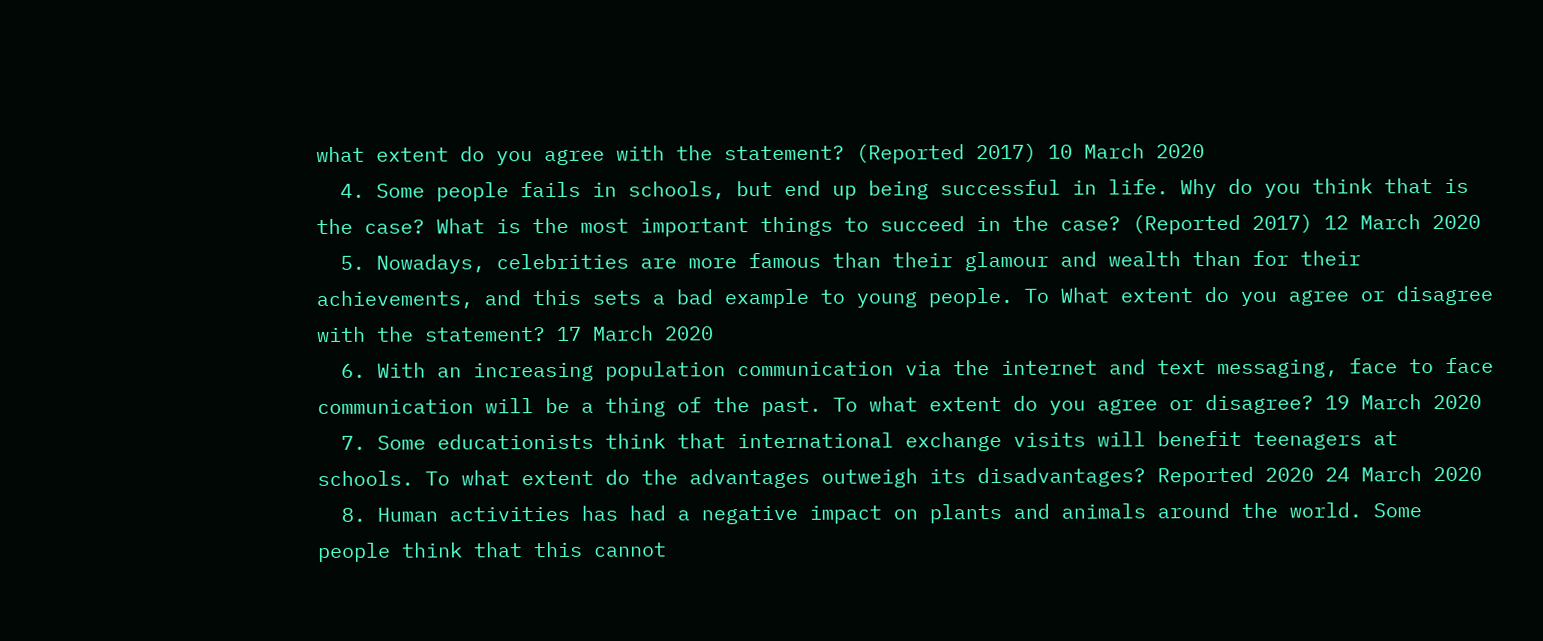what extent do you agree with the statement? (Reported 2017) 10 March 2020
  4. Some people fails in schools, but end up being successful in life. Why do you think that is the case? What is the most important things to succeed in the case? (Reported 2017) 12 March 2020
  5. Nowadays, celebrities are more famous than their glamour and wealth than for their achievements, and this sets a bad example to young people. To What extent do you agree or disagree with the statement? 17 March 2020
  6. With an increasing population communication via the internet and text messaging, face to face communication will be a thing of the past. To what extent do you agree or disagree? 19 March 2020
  7. Some educationists think that international exchange visits will benefit teenagers at schools. To what extent do the advantages outweigh its disadvantages? Reported 2020 24 March 2020
  8. Human activities has had a negative impact on plants and animals around the world. Some people think that this cannot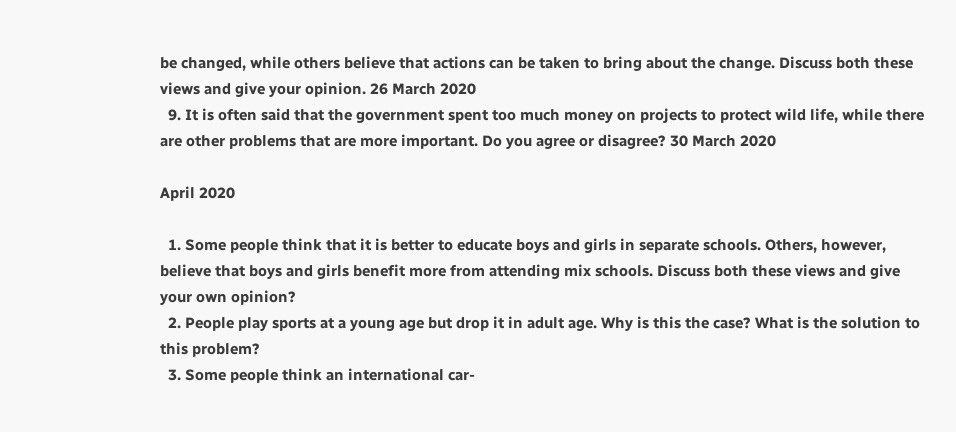be changed, while others believe that actions can be taken to bring about the change. Discuss both these views and give your opinion. 26 March 2020
  9. It is often said that the government spent too much money on projects to protect wild life, while there are other problems that are more important. Do you agree or disagree? 30 March 2020

April 2020

  1. Some people think that it is better to educate boys and girls in separate schools. Others, however, believe that boys and girls benefit more from attending mix schools. Discuss both these views and give your own opinion?
  2. People play sports at a young age but drop it in adult age. Why is this the case? What is the solution to this problem?
  3. Some people think an international car-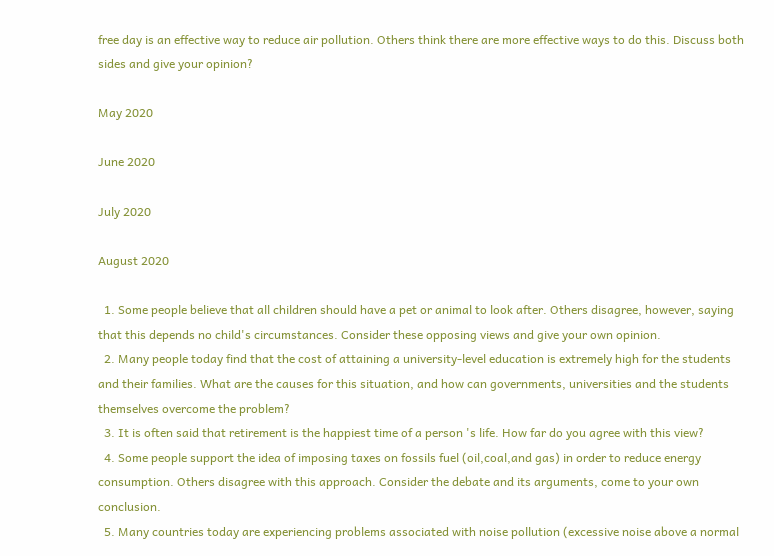free day is an effective way to reduce air pollution. Others think there are more effective ways to do this. Discuss both sides and give your opinion?

May 2020

June 2020

July 2020

August 2020

  1. Some people believe that all children should have a pet or animal to look after. Others disagree, however, saying that this depends no child's circumstances. Consider these opposing views and give your own opinion.
  2. Many people today find that the cost of attaining a university-level education is extremely high for the students and their families. What are the causes for this situation, and how can governments, universities and the students themselves overcome the problem?
  3. It is often said that retirement is the happiest time of a person 's life. How far do you agree with this view?
  4. Some people support the idea of imposing taxes on fossils fuel (oil,coal,and gas) in order to reduce energy consumption. Others disagree with this approach. Consider the debate and its arguments, come to your own conclusion.
  5. Many countries today are experiencing problems associated with noise pollution (excessive noise above a normal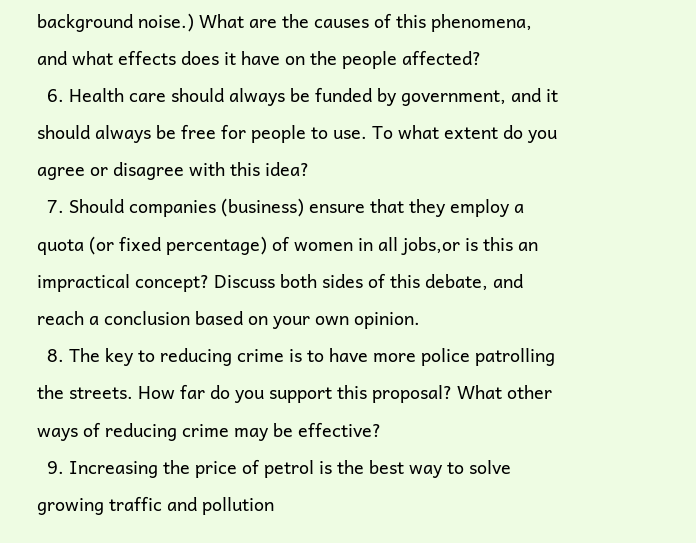background noise.) What are the causes of this phenomena, and what effects does it have on the people affected?
  6. Health care should always be funded by government, and it should always be free for people to use. To what extent do you agree or disagree with this idea?
  7. Should companies (business) ensure that they employ a quota (or fixed percentage) of women in all jobs,or is this an impractical concept? Discuss both sides of this debate, and reach a conclusion based on your own opinion.
  8. The key to reducing crime is to have more police patrolling the streets. How far do you support this proposal? What other ways of reducing crime may be effective?
  9. Increasing the price of petrol is the best way to solve growing traffic and pollution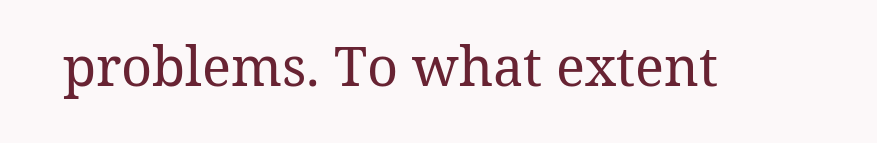problems. To what extent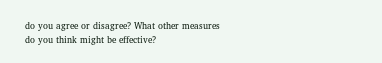do you agree or disagree? What other measures do you think might be effective?